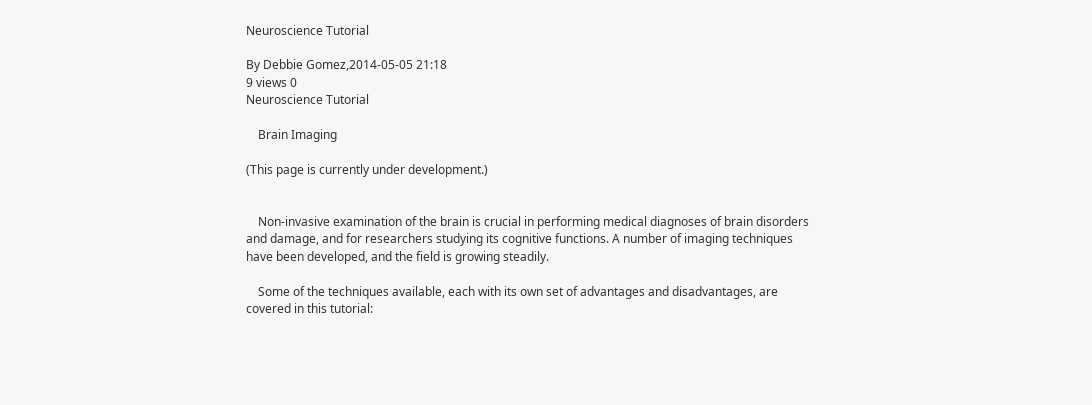Neuroscience Tutorial

By Debbie Gomez,2014-05-05 21:18
9 views 0
Neuroscience Tutorial

    Brain Imaging

(This page is currently under development.)


    Non-invasive examination of the brain is crucial in performing medical diagnoses of brain disorders and damage, and for researchers studying its cognitive functions. A number of imaging techniques have been developed, and the field is growing steadily.

    Some of the techniques available, each with its own set of advantages and disadvantages, are covered in this tutorial: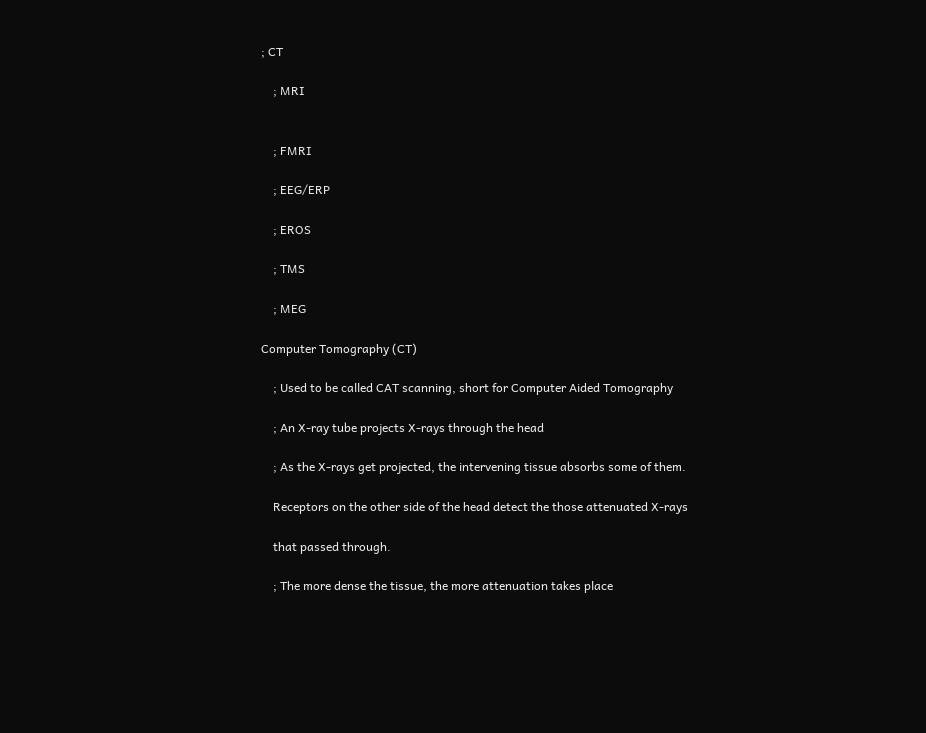; CT

    ; MRI


    ; FMRI

    ; EEG/ERP

    ; EROS

    ; TMS

    ; MEG

Computer Tomography (CT)

    ; Used to be called CAT scanning, short for Computer Aided Tomography

    ; An X-ray tube projects X-rays through the head

    ; As the X-rays get projected, the intervening tissue absorbs some of them.

    Receptors on the other side of the head detect the those attenuated X-rays

    that passed through.

    ; The more dense the tissue, the more attenuation takes place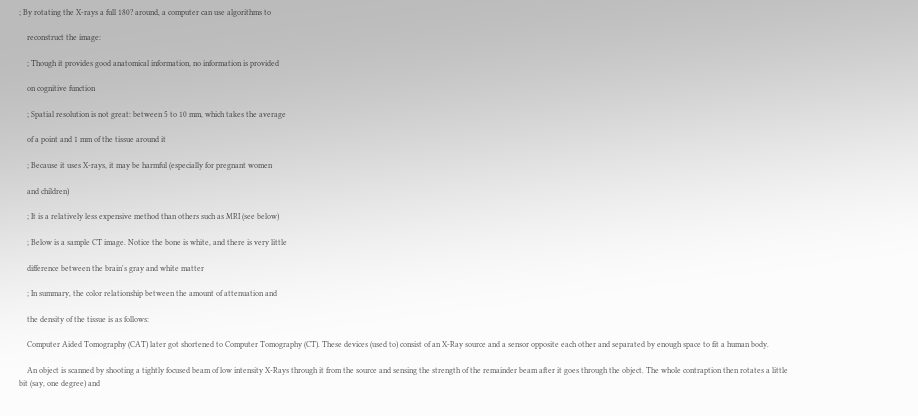; By rotating the X-rays a full 180? around, a computer can use algorithms to

    reconstruct the image:

    ; Though it provides good anatomical information, no information is provided

    on cognitive function

    ; Spatial resolution is not great: between 5 to 10 mm, which takes the average

    of a point and 1 mm of the tissue around it

    ; Because it uses X-rays, it may be harmful (especially for pregnant women

    and children)

    ; It is a relatively less expensive method than others such as MRI (see below)

    ; Below is a sample CT image. Notice the bone is white, and there is very little

    difference between the brain's gray and white matter

    ; In summary, the color relationship between the amount of attenuation and

    the density of the tissue is as follows:

    Computer Aided Tomography (CAT) later got shortened to Computer Tomography (CT). These devices (used to) consist of an X-Ray source and a sensor opposite each other and separated by enough space to fit a human body.

    An object is scanned by shooting a tightly focused beam of low intensity X-Rays through it from the source and sensing the strength of the remainder beam after it goes through the object. The whole contraption then rotates a little bit (say, one degree) and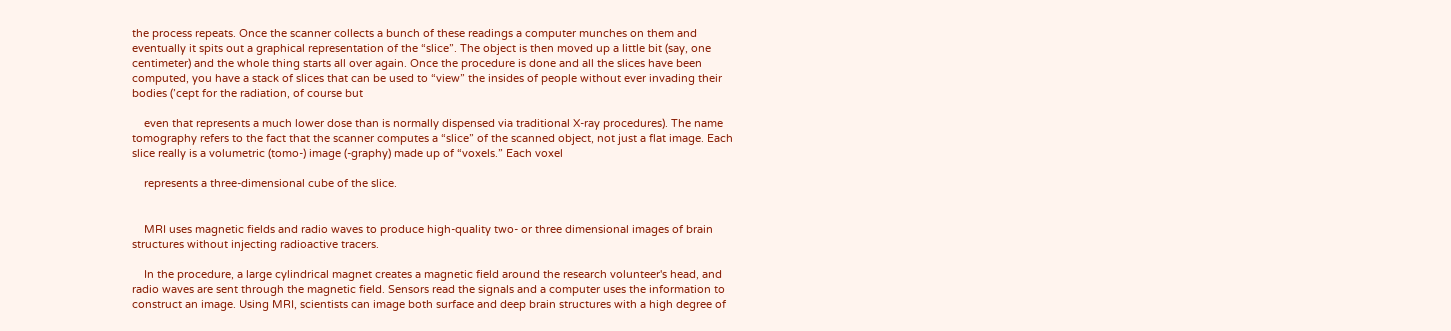the process repeats. Once the scanner collects a bunch of these readings a computer munches on them and eventually it spits out a graphical representation of the “slice”. The object is then moved up a little bit (say, one centimeter) and the whole thing starts all over again. Once the procedure is done and all the slices have been computed, you have a stack of slices that can be used to “view” the insides of people without ever invading their bodies (’cept for the radiation, of course but

    even that represents a much lower dose than is normally dispensed via traditional X-ray procedures). The name tomography refers to the fact that the scanner computes a “slice” of the scanned object, not just a flat image. Each slice really is a volumetric (tomo-) image (-graphy) made up of “voxels.” Each voxel

    represents a three-dimensional cube of the slice.


    MRI uses magnetic fields and radio waves to produce high-quality two- or three dimensional images of brain structures without injecting radioactive tracers.

    In the procedure, a large cylindrical magnet creates a magnetic field around the research volunteer's head, and radio waves are sent through the magnetic field. Sensors read the signals and a computer uses the information to construct an image. Using MRI, scientists can image both surface and deep brain structures with a high degree of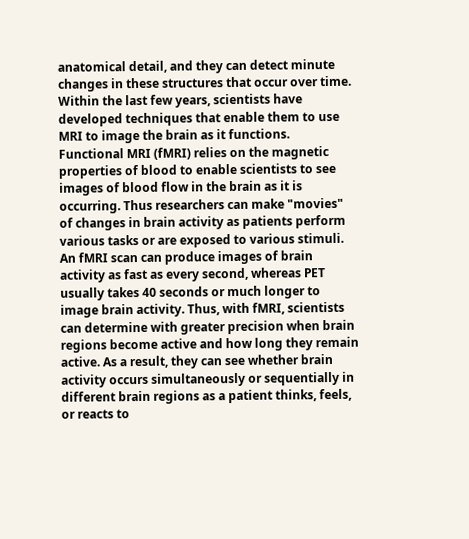anatomical detail, and they can detect minute changes in these structures that occur over time. Within the last few years, scientists have developed techniques that enable them to use MRI to image the brain as it functions. Functional MRI (fMRI) relies on the magnetic properties of blood to enable scientists to see images of blood flow in the brain as it is occurring. Thus researchers can make "movies" of changes in brain activity as patients perform various tasks or are exposed to various stimuli. An fMRI scan can produce images of brain activity as fast as every second, whereas PET usually takes 40 seconds or much longer to image brain activity. Thus, with fMRI, scientists can determine with greater precision when brain regions become active and how long they remain active. As a result, they can see whether brain activity occurs simultaneously or sequentially in different brain regions as a patient thinks, feels, or reacts to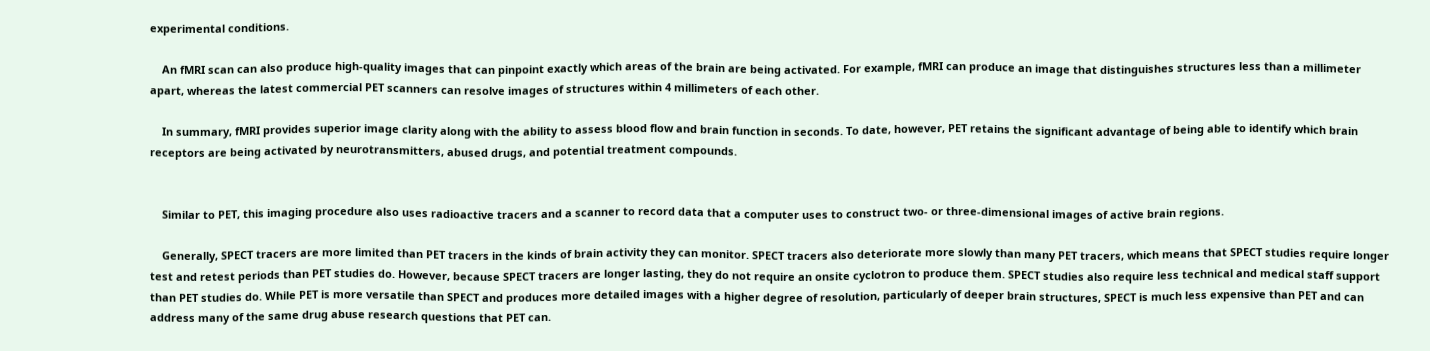experimental conditions.

    An fMRI scan can also produce high-quality images that can pinpoint exactly which areas of the brain are being activated. For example, fMRI can produce an image that distinguishes structures less than a millimeter apart, whereas the latest commercial PET scanners can resolve images of structures within 4 millimeters of each other.

    In summary, fMRI provides superior image clarity along with the ability to assess blood flow and brain function in seconds. To date, however, PET retains the significant advantage of being able to identify which brain receptors are being activated by neurotransmitters, abused drugs, and potential treatment compounds.


    Similar to PET, this imaging procedure also uses radioactive tracers and a scanner to record data that a computer uses to construct two- or three-dimensional images of active brain regions.

    Generally, SPECT tracers are more limited than PET tracers in the kinds of brain activity they can monitor. SPECT tracers also deteriorate more slowly than many PET tracers, which means that SPECT studies require longer test and retest periods than PET studies do. However, because SPECT tracers are longer lasting, they do not require an onsite cyclotron to produce them. SPECT studies also require less technical and medical staff support than PET studies do. While PET is more versatile than SPECT and produces more detailed images with a higher degree of resolution, particularly of deeper brain structures, SPECT is much less expensive than PET and can address many of the same drug abuse research questions that PET can.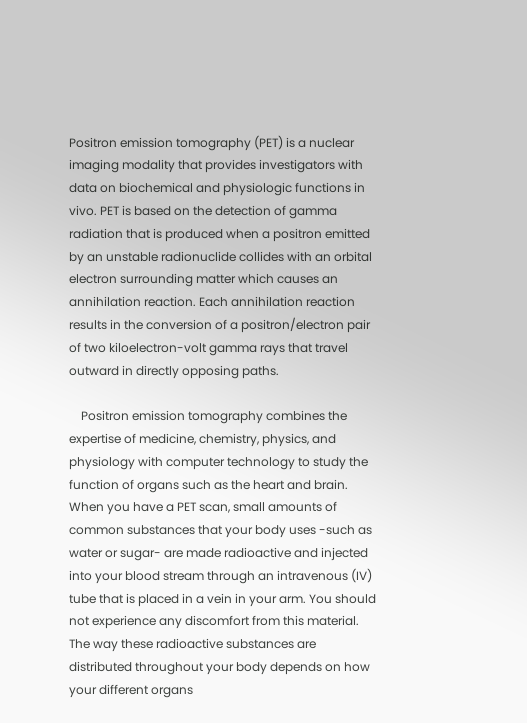Positron emission tomography (PET) is a nuclear imaging modality that provides investigators with data on biochemical and physiologic functions in vivo. PET is based on the detection of gamma radiation that is produced when a positron emitted by an unstable radionuclide collides with an orbital electron surrounding matter which causes an annihilation reaction. Each annihilation reaction results in the conversion of a positron/electron pair of two kiloelectron-volt gamma rays that travel outward in directly opposing paths.

    Positron emission tomography combines the expertise of medicine, chemistry, physics, and physiology with computer technology to study the function of organs such as the heart and brain. When you have a PET scan, small amounts of common substances that your body uses -such as water or sugar- are made radioactive and injected into your blood stream through an intravenous (IV) tube that is placed in a vein in your arm. You should not experience any discomfort from this material. The way these radioactive substances are distributed throughout your body depends on how your different organs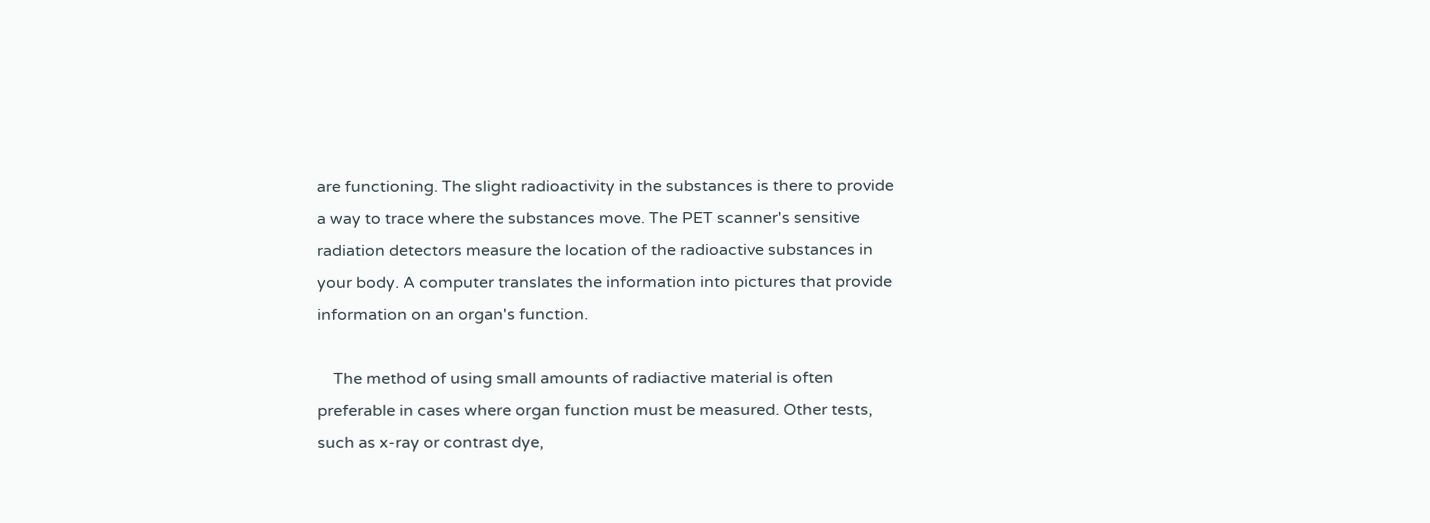are functioning. The slight radioactivity in the substances is there to provide a way to trace where the substances move. The PET scanner's sensitive radiation detectors measure the location of the radioactive substances in your body. A computer translates the information into pictures that provide information on an organ's function.

    The method of using small amounts of radiactive material is often preferable in cases where organ function must be measured. Other tests, such as x-ray or contrast dye,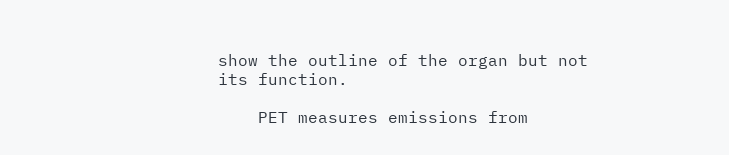show the outline of the organ but not its function.

    PET measures emissions from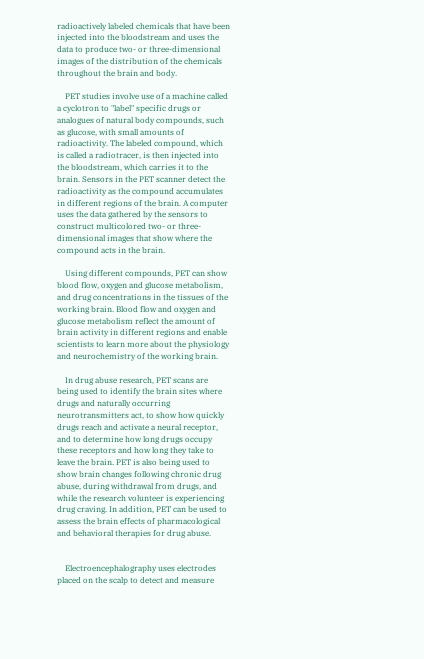radioactively labeled chemicals that have been injected into the bloodstream and uses the data to produce two- or three-dimensional images of the distribution of the chemicals throughout the brain and body.

    PET studies involve use of a machine called a cyclotron to "label" specific drugs or analogues of natural body compounds, such as glucose, with small amounts of radioactivity. The labeled compound, which is called a radiotracer, is then injected into the bloodstream, which carries it to the brain. Sensors in the PET scanner detect the radioactivity as the compound accumulates in different regions of the brain. A computer uses the data gathered by the sensors to construct multicolored two- or three-dimensional images that show where the compound acts in the brain.

    Using different compounds, PET can show blood flow, oxygen and glucose metabolism, and drug concentrations in the tissues of the working brain. Blood flow and oxygen and glucose metabolism reflect the amount of brain activity in different regions and enable scientists to learn more about the physiology and neurochemistry of the working brain.

    In drug abuse research, PET scans are being used to identify the brain sites where drugs and naturally occurring neurotransmitters act, to show how quickly drugs reach and activate a neural receptor, and to determine how long drugs occupy these receptors and how long they take to leave the brain. PET is also being used to show brain changes following chronic drug abuse, during withdrawal from drugs, and while the research volunteer is experiencing drug craving. In addition, PET can be used to assess the brain effects of pharmacological and behavioral therapies for drug abuse.


    Electroencephalography uses electrodes placed on the scalp to detect and measure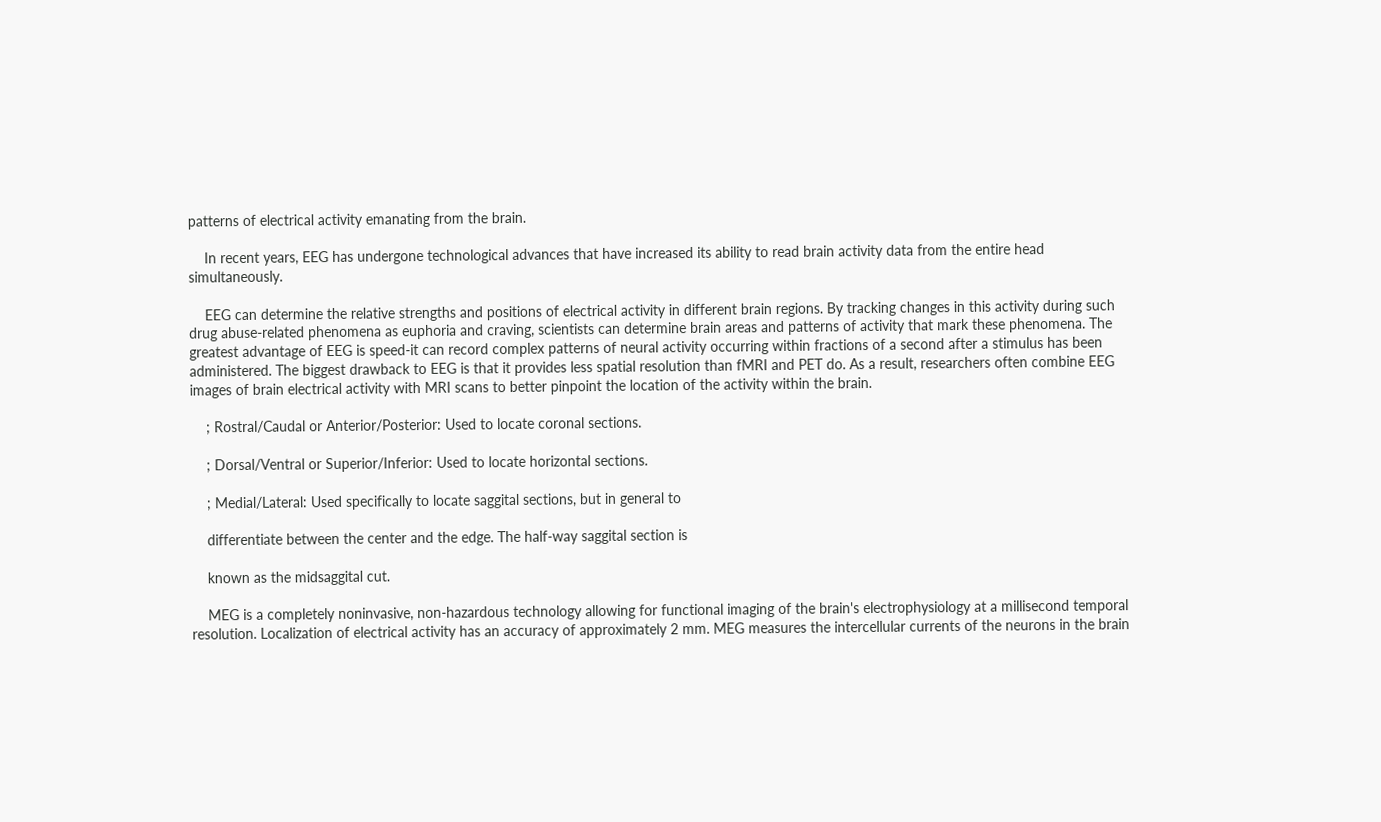patterns of electrical activity emanating from the brain.

    In recent years, EEG has undergone technological advances that have increased its ability to read brain activity data from the entire head simultaneously.

    EEG can determine the relative strengths and positions of electrical activity in different brain regions. By tracking changes in this activity during such drug abuse-related phenomena as euphoria and craving, scientists can determine brain areas and patterns of activity that mark these phenomena. The greatest advantage of EEG is speed-it can record complex patterns of neural activity occurring within fractions of a second after a stimulus has been administered. The biggest drawback to EEG is that it provides less spatial resolution than fMRI and PET do. As a result, researchers often combine EEG images of brain electrical activity with MRI scans to better pinpoint the location of the activity within the brain.

    ; Rostral/Caudal or Anterior/Posterior: Used to locate coronal sections.

    ; Dorsal/Ventral or Superior/Inferior: Used to locate horizontal sections.

    ; Medial/Lateral: Used specifically to locate saggital sections, but in general to

    differentiate between the center and the edge. The half-way saggital section is

    known as the midsaggital cut.

    MEG is a completely noninvasive, non-hazardous technology allowing for functional imaging of the brain's electrophysiology at a millisecond temporal resolution. Localization of electrical activity has an accuracy of approximately 2 mm. MEG measures the intercellular currents of the neurons in the brain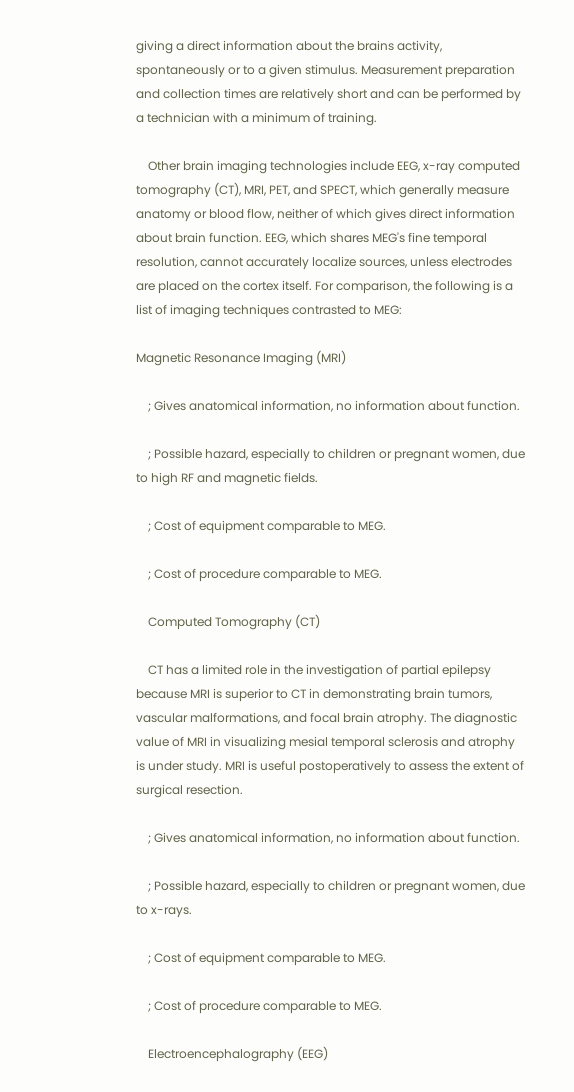giving a direct information about the brains activity, spontaneously or to a given stimulus. Measurement preparation and collection times are relatively short and can be performed by a technician with a minimum of training.

    Other brain imaging technologies include EEG, x-ray computed tomography (CT), MRI, PET, and SPECT, which generally measure anatomy or blood flow, neither of which gives direct information about brain function. EEG, which shares MEG's fine temporal resolution, cannot accurately localize sources, unless electrodes are placed on the cortex itself. For comparison, the following is a list of imaging techniques contrasted to MEG:

Magnetic Resonance Imaging (MRI)

    ; Gives anatomical information, no information about function.

    ; Possible hazard, especially to children or pregnant women, due to high RF and magnetic fields.

    ; Cost of equipment comparable to MEG.

    ; Cost of procedure comparable to MEG.

    Computed Tomography (CT)

    CT has a limited role in the investigation of partial epilepsy because MRI is superior to CT in demonstrating brain tumors, vascular malformations, and focal brain atrophy. The diagnostic value of MRI in visualizing mesial temporal sclerosis and atrophy is under study. MRI is useful postoperatively to assess the extent of surgical resection.

    ; Gives anatomical information, no information about function.

    ; Possible hazard, especially to children or pregnant women, due to x-rays.

    ; Cost of equipment comparable to MEG.

    ; Cost of procedure comparable to MEG.

    Electroencephalography (EEG)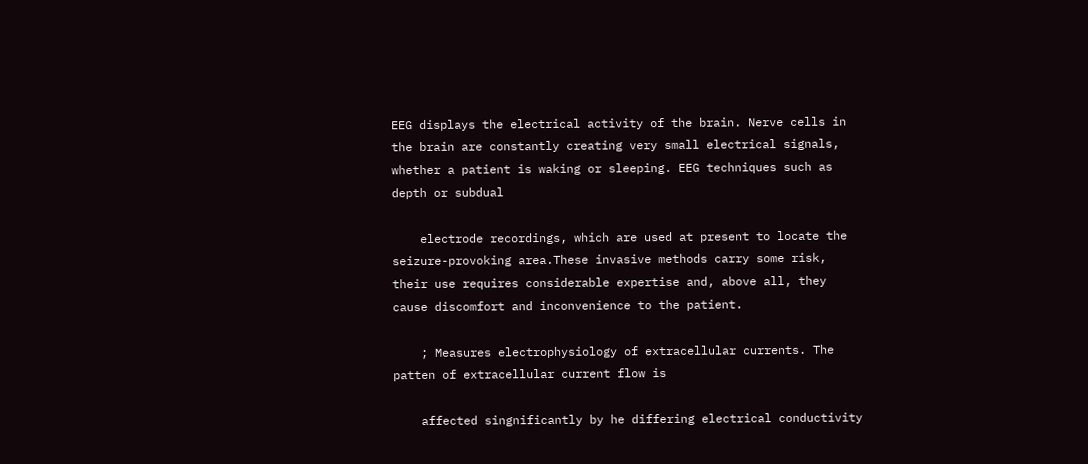EEG displays the electrical activity of the brain. Nerve cells in the brain are constantly creating very small electrical signals, whether a patient is waking or sleeping. EEG techniques such as depth or subdual

    electrode recordings, which are used at present to locate the seizure-provoking area.These invasive methods carry some risk, their use requires considerable expertise and, above all, they cause discomfort and inconvenience to the patient.

    ; Measures electrophysiology of extracellular currents. The patten of extracellular current flow is

    affected singnificantly by he differing electrical conductivity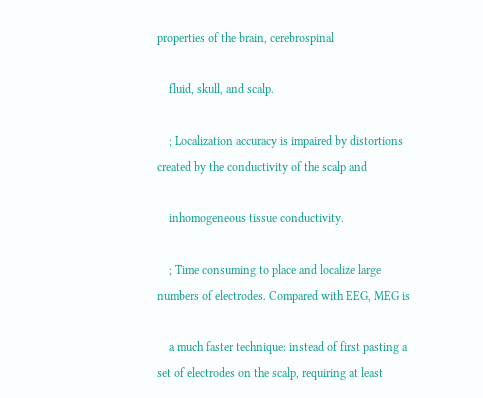properties of the brain, cerebrospinal

    fluid, skull, and scalp.

    ; Localization accuracy is impaired by distortions created by the conductivity of the scalp and

    inhomogeneous tissue conductivity.

    ; Time consuming to place and localize large numbers of electrodes. Compared with EEG, MEG is

    a much faster technique: instead of first pasting a set of electrodes on the scalp, requiring at least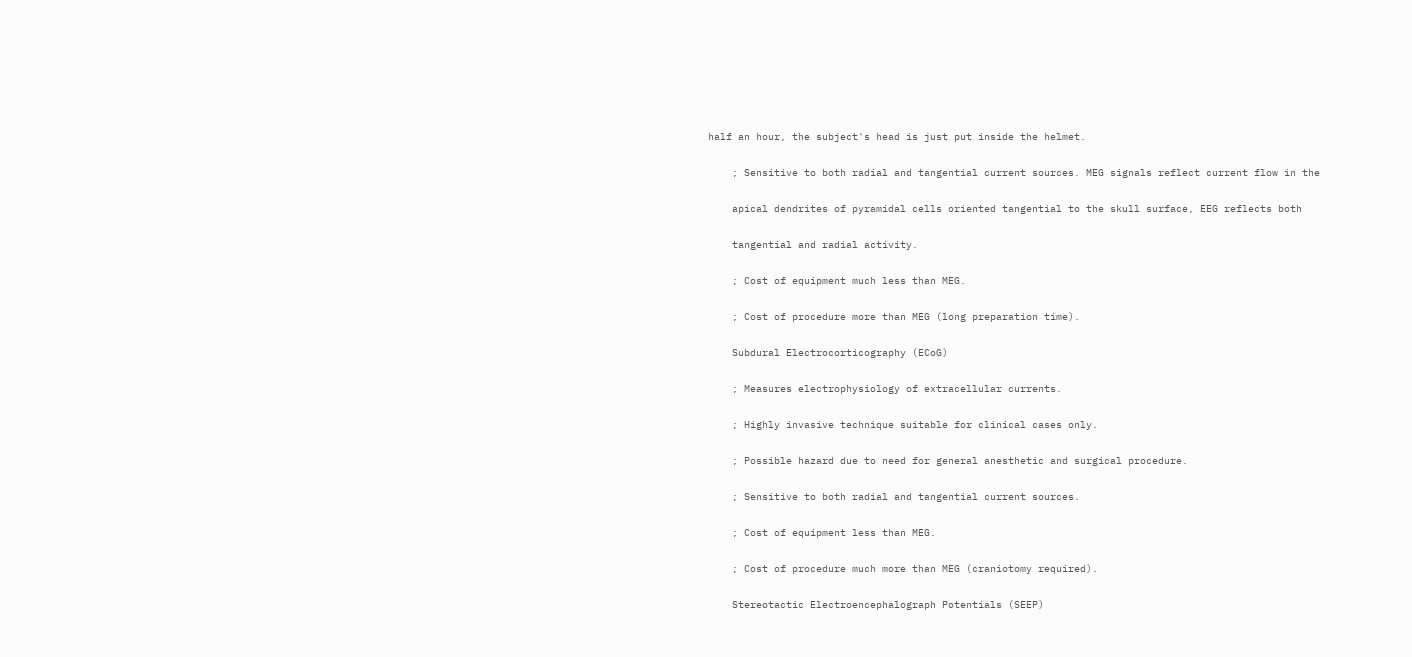half an hour, the subject's head is just put inside the helmet.

    ; Sensitive to both radial and tangential current sources. MEG signals reflect current flow in the

    apical dendrites of pyramidal cells oriented tangential to the skull surface, EEG reflects both

    tangential and radial activity.

    ; Cost of equipment much less than MEG.

    ; Cost of procedure more than MEG (long preparation time).

    Subdural Electrocorticography (ECoG)

    ; Measures electrophysiology of extracellular currents.

    ; Highly invasive technique suitable for clinical cases only.

    ; Possible hazard due to need for general anesthetic and surgical procedure.

    ; Sensitive to both radial and tangential current sources.

    ; Cost of equipment less than MEG.

    ; Cost of procedure much more than MEG (craniotomy required).

    Stereotactic Electroencephalograph Potentials (SEEP)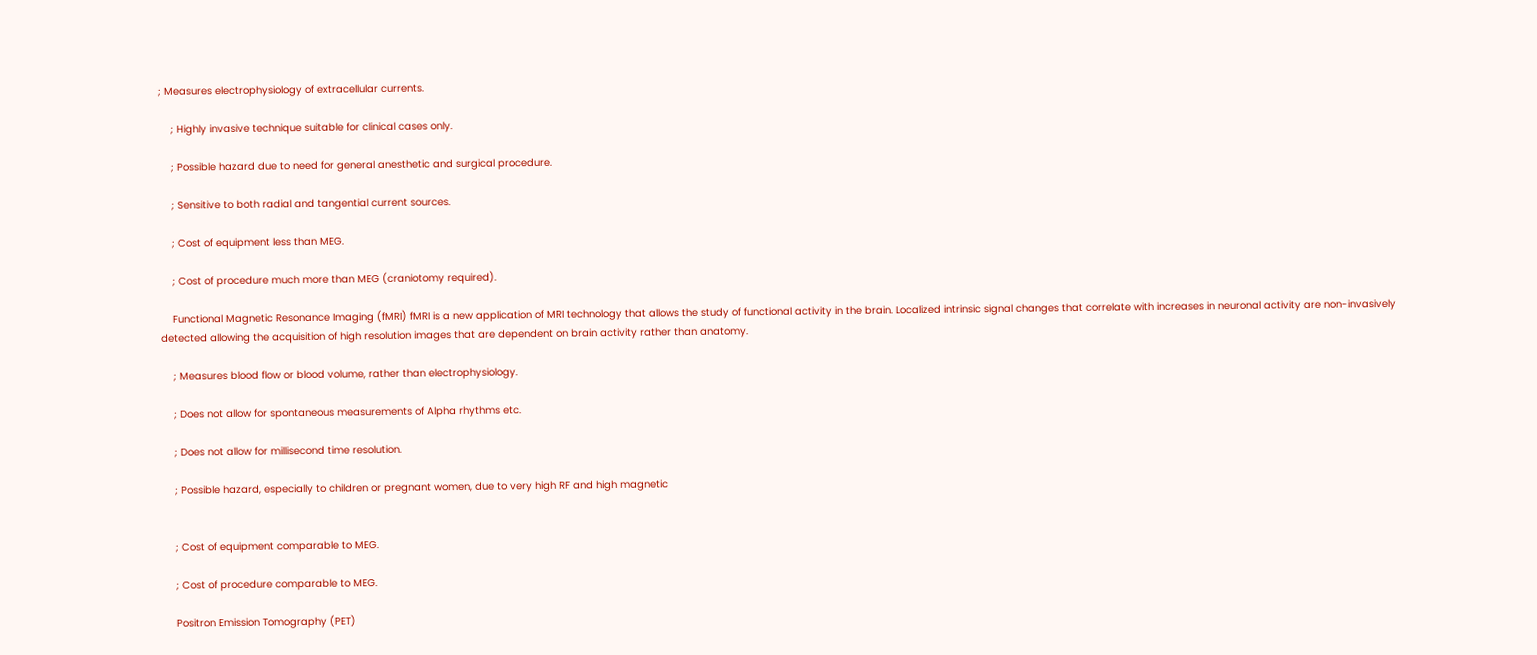; Measures electrophysiology of extracellular currents.

    ; Highly invasive technique suitable for clinical cases only.

    ; Possible hazard due to need for general anesthetic and surgical procedure.

    ; Sensitive to both radial and tangential current sources.

    ; Cost of equipment less than MEG.

    ; Cost of procedure much more than MEG (craniotomy required).

    Functional Magnetic Resonance Imaging (fMRI) fMRI is a new application of MRI technology that allows the study of functional activity in the brain. Localized intrinsic signal changes that correlate with increases in neuronal activity are non-invasively detected allowing the acquisition of high resolution images that are dependent on brain activity rather than anatomy.

    ; Measures blood flow or blood volume, rather than electrophysiology.

    ; Does not allow for spontaneous measurements of Alpha rhythms etc.

    ; Does not allow for millisecond time resolution.

    ; Possible hazard, especially to children or pregnant women, due to very high RF and high magnetic


    ; Cost of equipment comparable to MEG.

    ; Cost of procedure comparable to MEG.

    Positron Emission Tomography (PET)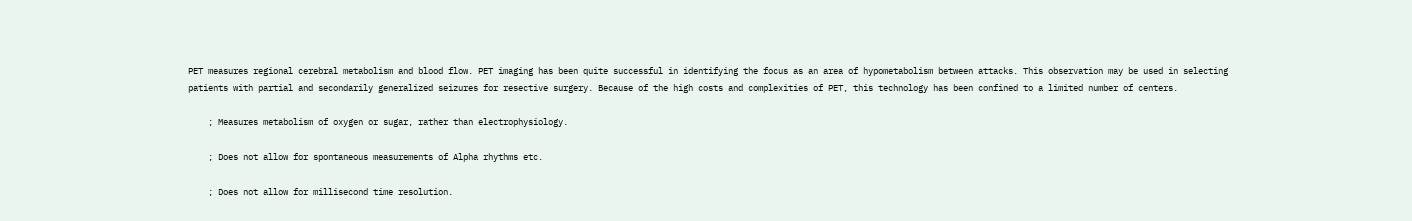PET measures regional cerebral metabolism and blood flow. PET imaging has been quite successful in identifying the focus as an area of hypometabolism between attacks. This observation may be used in selecting patients with partial and secondarily generalized seizures for resective surgery. Because of the high costs and complexities of PET, this technology has been confined to a limited number of centers.

    ; Measures metabolism of oxygen or sugar, rather than electrophysiology.

    ; Does not allow for spontaneous measurements of Alpha rhythms etc.

    ; Does not allow for millisecond time resolution.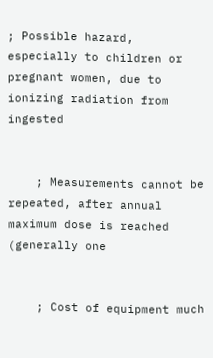; Possible hazard, especially to children or pregnant women, due to ionizing radiation from ingested


    ; Measurements cannot be repeated, after annual maximum dose is reached (generally one


    ; Cost of equipment much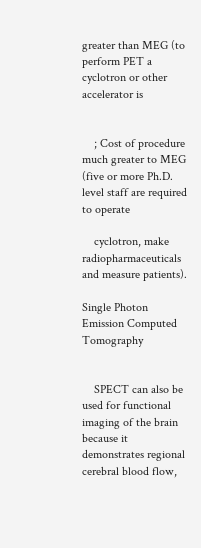greater than MEG (to perform PET a cyclotron or other accelerator is


    ; Cost of procedure much greater to MEG (five or more Ph.D. level staff are required to operate

    cyclotron, make radiopharmaceuticals and measure patients).

Single Photon Emission Computed Tomography


    SPECT can also be used for functional imaging of the brain because it demonstrates regional cerebral blood flow,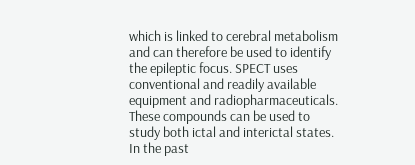which is linked to cerebral metabolism and can therefore be used to identify the epileptic focus. SPECT uses conventional and readily available equipment and radiopharmaceuticals. These compounds can be used to study both ictal and interictal states. In the past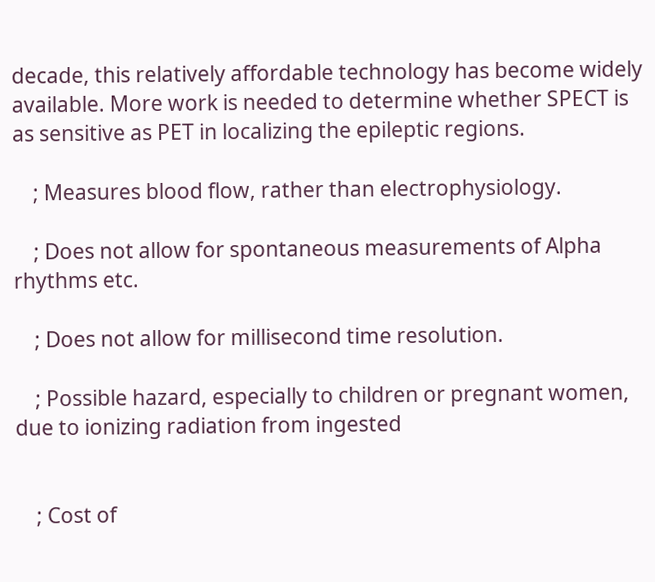decade, this relatively affordable technology has become widely available. More work is needed to determine whether SPECT is as sensitive as PET in localizing the epileptic regions.

    ; Measures blood flow, rather than electrophysiology.

    ; Does not allow for spontaneous measurements of Alpha rhythms etc.

    ; Does not allow for millisecond time resolution.

    ; Possible hazard, especially to children or pregnant women, due to ionizing radiation from ingested


    ; Cost of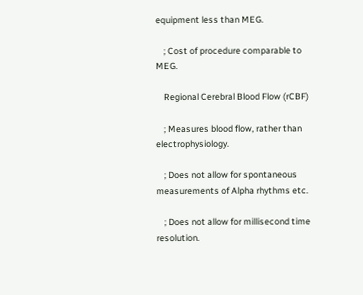equipment less than MEG.

    ; Cost of procedure comparable to MEG.

    Regional Cerebral Blood Flow (rCBF)

    ; Measures blood flow, rather than electrophysiology.

    ; Does not allow for spontaneous measurements of Alpha rhythms etc.

    ; Does not allow for millisecond time resolution.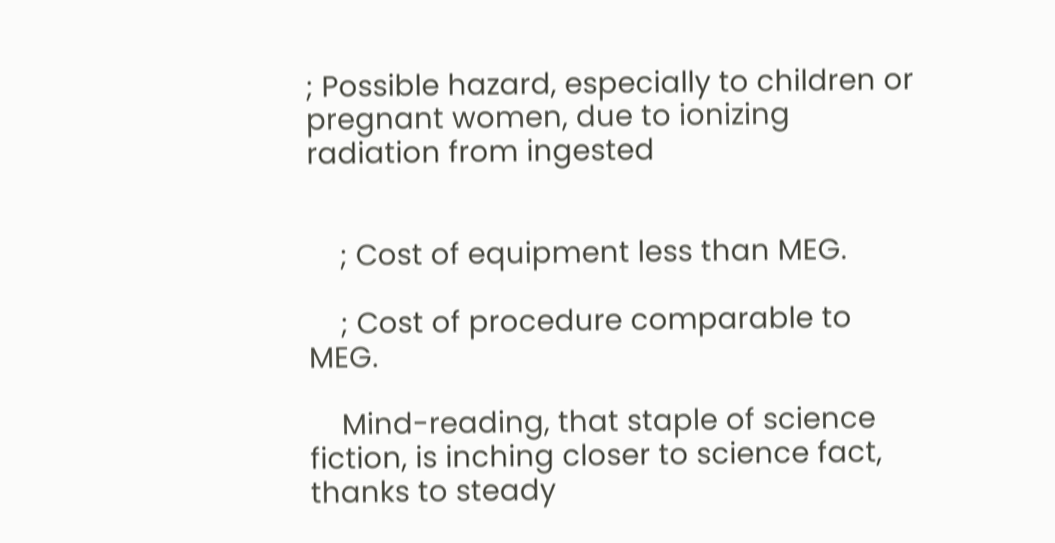; Possible hazard, especially to children or pregnant women, due to ionizing radiation from ingested


    ; Cost of equipment less than MEG.

    ; Cost of procedure comparable to MEG.

    Mind-reading, that staple of science fiction, is inching closer to science fact, thanks to steady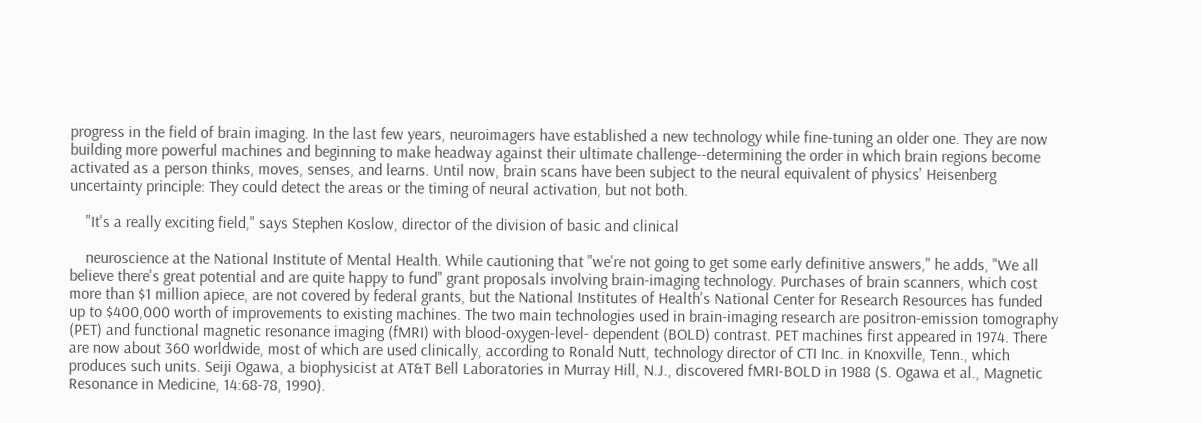progress in the field of brain imaging. In the last few years, neuroimagers have established a new technology while fine-tuning an older one. They are now building more powerful machines and beginning to make headway against their ultimate challenge--determining the order in which brain regions become activated as a person thinks, moves, senses, and learns. Until now, brain scans have been subject to the neural equivalent of physics' Heisenberg uncertainty principle: They could detect the areas or the timing of neural activation, but not both.

    "It's a really exciting field," says Stephen Koslow, director of the division of basic and clinical

    neuroscience at the National Institute of Mental Health. While cautioning that "we're not going to get some early definitive answers," he adds, "We all believe there's great potential and are quite happy to fund" grant proposals involving brain-imaging technology. Purchases of brain scanners, which cost more than $1 million apiece, are not covered by federal grants, but the National Institutes of Health's National Center for Research Resources has funded up to $400,000 worth of improvements to existing machines. The two main technologies used in brain-imaging research are positron-emission tomography (PET) and functional magnetic resonance imaging (fMRI) with blood-oxygen-level- dependent (BOLD) contrast. PET machines first appeared in 1974. There are now about 360 worldwide, most of which are used clinically, according to Ronald Nutt, technology director of CTI Inc. in Knoxville, Tenn., which produces such units. Seiji Ogawa, a biophysicist at AT&T Bell Laboratories in Murray Hill, N.J., discovered fMRI-BOLD in 1988 (S. Ogawa et al., Magnetic Resonance in Medicine, 14:68-78, 1990).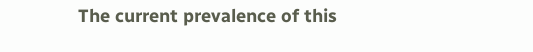The current prevalence of this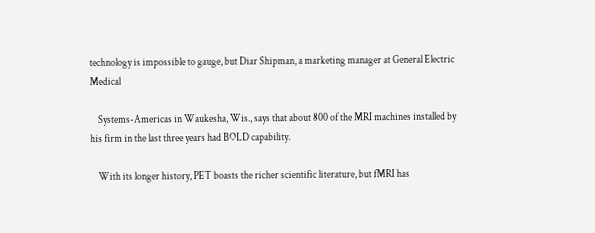technology is impossible to gauge, but Diar Shipman, a marketing manager at General Electric Medical

    Systems-Americas in Waukesha, Wis., says that about 800 of the MRI machines installed by his firm in the last three years had BOLD capability.

    With its longer history, PET boasts the richer scientific literature, but fMRI has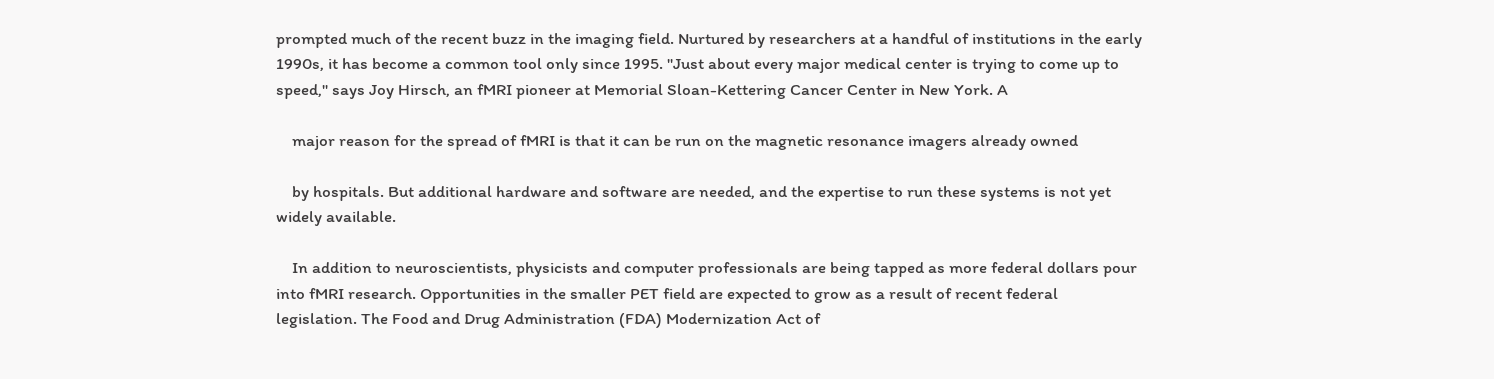prompted much of the recent buzz in the imaging field. Nurtured by researchers at a handful of institutions in the early 1990s, it has become a common tool only since 1995. "Just about every major medical center is trying to come up to speed," says Joy Hirsch, an fMRI pioneer at Memorial Sloan-Kettering Cancer Center in New York. A

    major reason for the spread of fMRI is that it can be run on the magnetic resonance imagers already owned

    by hospitals. But additional hardware and software are needed, and the expertise to run these systems is not yet widely available.

    In addition to neuroscientists, physicists and computer professionals are being tapped as more federal dollars pour into fMRI research. Opportunities in the smaller PET field are expected to grow as a result of recent federal legislation. The Food and Drug Administration (FDA) Modernization Act of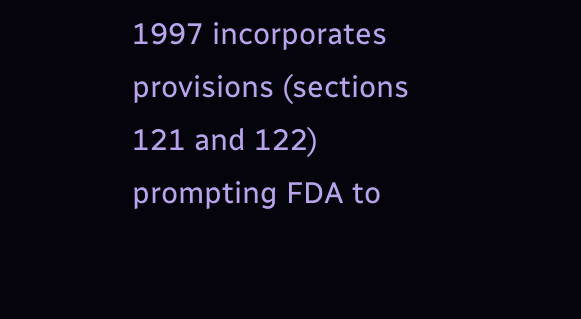1997 incorporates provisions (sections 121 and 122) prompting FDA to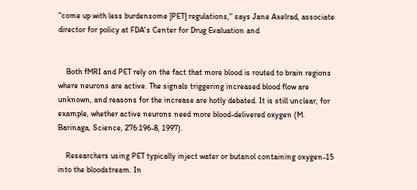"come up with less burdensome [PET] regulations," says Jane Axelrad, associate director for policy at FDA's Center for Drug Evaluation and


    Both fMRI and PET rely on the fact that more blood is routed to brain regions where neurons are active. The signals triggering increased blood flow are unknown, and reasons for the increase are hotly debated. It is still unclear, for example, whether active neurons need more blood-delivered oxygen (M. Barinaga, Science, 276:196-8, 1997).

    Researchers using PET typically inject water or butanol containing oxygen-15 into the bloodstream. In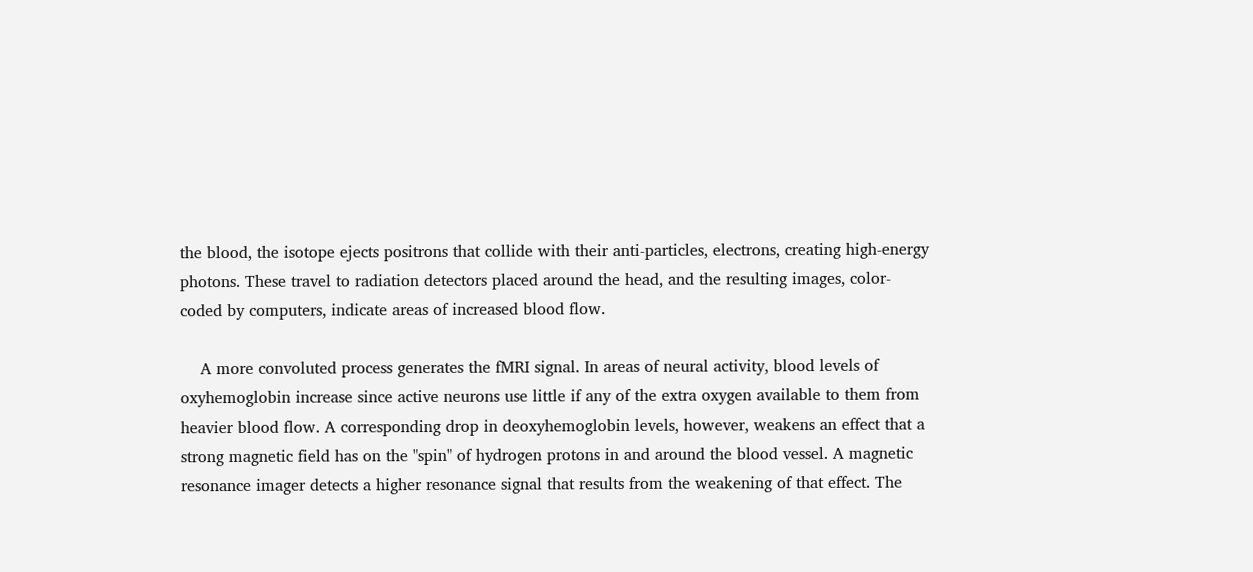the blood, the isotope ejects positrons that collide with their anti-particles, electrons, creating high-energy photons. These travel to radiation detectors placed around the head, and the resulting images, color-coded by computers, indicate areas of increased blood flow.

    A more convoluted process generates the fMRI signal. In areas of neural activity, blood levels of oxyhemoglobin increase since active neurons use little if any of the extra oxygen available to them from heavier blood flow. A corresponding drop in deoxyhemoglobin levels, however, weakens an effect that a strong magnetic field has on the "spin" of hydrogen protons in and around the blood vessel. A magnetic resonance imager detects a higher resonance signal that results from the weakening of that effect. The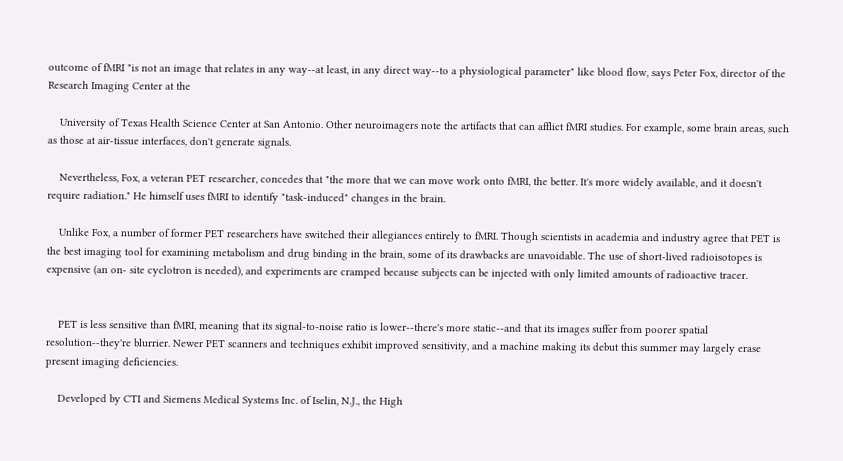outcome of fMRI "is not an image that relates in any way--at least, in any direct way--to a physiological parameter" like blood flow, says Peter Fox, director of the Research Imaging Center at the

    University of Texas Health Science Center at San Antonio. Other neuroimagers note the artifacts that can afflict fMRI studies. For example, some brain areas, such as those at air-tissue interfaces, don't generate signals.

    Nevertheless, Fox, a veteran PET researcher, concedes that "the more that we can move work onto fMRI, the better. It's more widely available, and it doesn't require radiation." He himself uses fMRI to identify "task-induced" changes in the brain.

    Unlike Fox, a number of former PET researchers have switched their allegiances entirely to fMRI. Though scientists in academia and industry agree that PET is the best imaging tool for examining metabolism and drug binding in the brain, some of its drawbacks are unavoidable. The use of short-lived radioisotopes is expensive (an on- site cyclotron is needed), and experiments are cramped because subjects can be injected with only limited amounts of radioactive tracer.


    PET is less sensitive than fMRI, meaning that its signal-to-noise ratio is lower--there's more static--and that its images suffer from poorer spatial resolution--they're blurrier. Newer PET scanners and techniques exhibit improved sensitivity, and a machine making its debut this summer may largely erase present imaging deficiencies.

    Developed by CTI and Siemens Medical Systems Inc. of Iselin, N.J., the High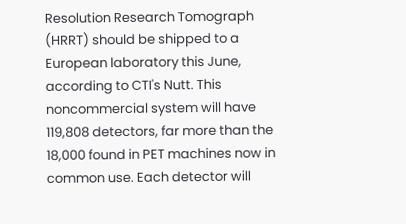Resolution Research Tomograph (HRRT) should be shipped to a European laboratory this June, according to CTI's Nutt. This noncommercial system will have 119,808 detectors, far more than the 18,000 found in PET machines now in common use. Each detector will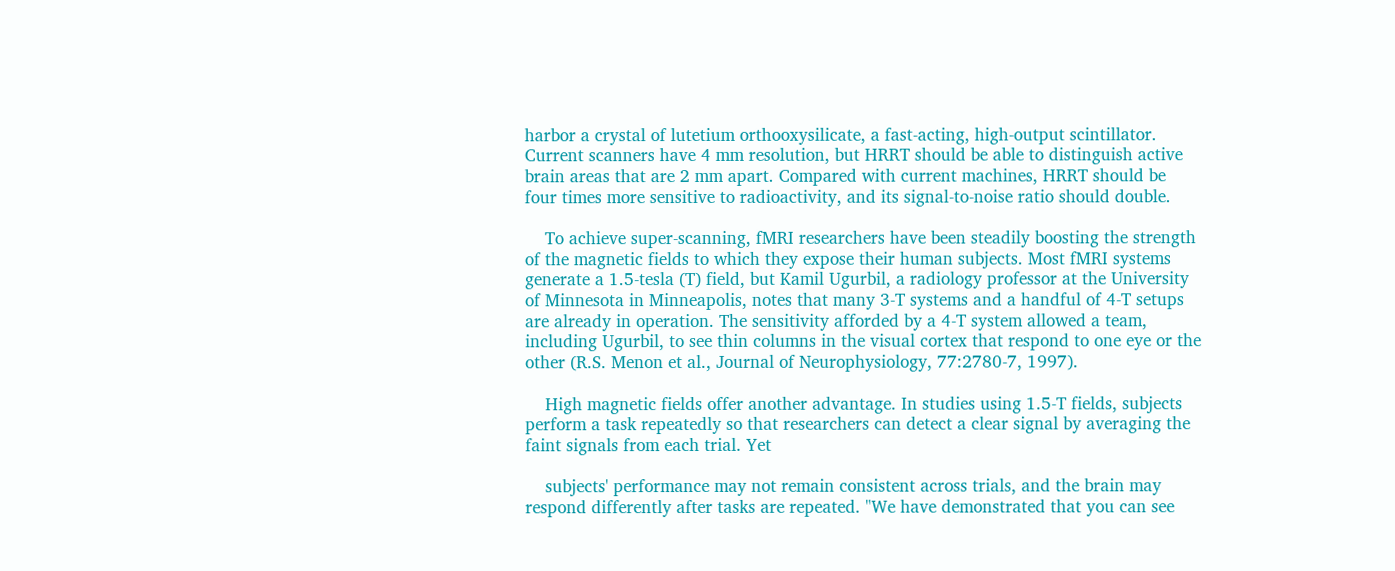harbor a crystal of lutetium orthooxysilicate, a fast-acting, high-output scintillator. Current scanners have 4 mm resolution, but HRRT should be able to distinguish active brain areas that are 2 mm apart. Compared with current machines, HRRT should be four times more sensitive to radioactivity, and its signal-to-noise ratio should double.

    To achieve super-scanning, fMRI researchers have been steadily boosting the strength of the magnetic fields to which they expose their human subjects. Most fMRI systems generate a 1.5-tesla (T) field, but Kamil Ugurbil, a radiology professor at the University of Minnesota in Minneapolis, notes that many 3-T systems and a handful of 4-T setups are already in operation. The sensitivity afforded by a 4-T system allowed a team, including Ugurbil, to see thin columns in the visual cortex that respond to one eye or the other (R.S. Menon et al., Journal of Neurophysiology, 77:2780-7, 1997).

    High magnetic fields offer another advantage. In studies using 1.5-T fields, subjects perform a task repeatedly so that researchers can detect a clear signal by averaging the faint signals from each trial. Yet

    subjects' performance may not remain consistent across trials, and the brain may respond differently after tasks are repeated. "We have demonstrated that you can see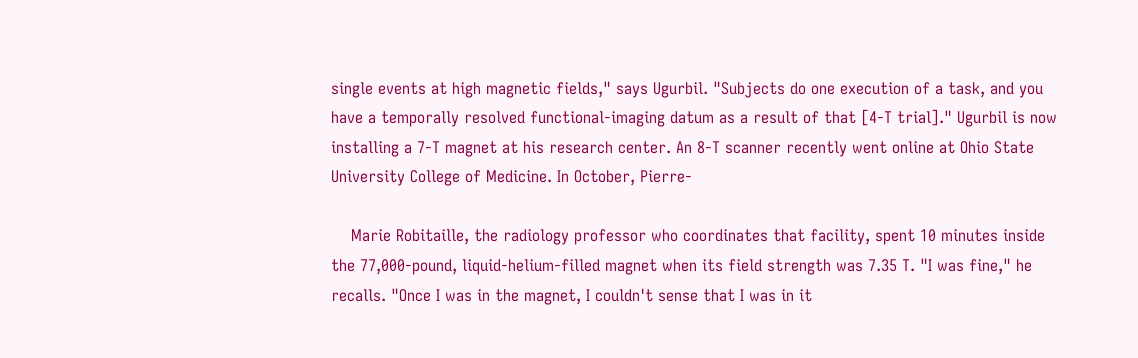single events at high magnetic fields," says Ugurbil. "Subjects do one execution of a task, and you have a temporally resolved functional-imaging datum as a result of that [4-T trial]." Ugurbil is now installing a 7-T magnet at his research center. An 8-T scanner recently went online at Ohio State University College of Medicine. In October, Pierre-

    Marie Robitaille, the radiology professor who coordinates that facility, spent 10 minutes inside the 77,000-pound, liquid-helium-filled magnet when its field strength was 7.35 T. "I was fine," he recalls. "Once I was in the magnet, I couldn't sense that I was in it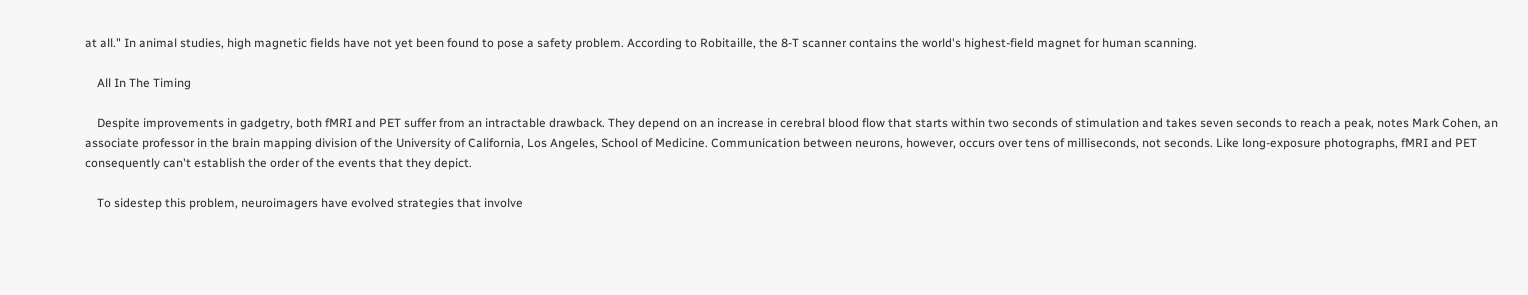at all." In animal studies, high magnetic fields have not yet been found to pose a safety problem. According to Robitaille, the 8-T scanner contains the world's highest-field magnet for human scanning.

    All In The Timing

    Despite improvements in gadgetry, both fMRI and PET suffer from an intractable drawback. They depend on an increase in cerebral blood flow that starts within two seconds of stimulation and takes seven seconds to reach a peak, notes Mark Cohen, an associate professor in the brain mapping division of the University of California, Los Angeles, School of Medicine. Communication between neurons, however, occurs over tens of milliseconds, not seconds. Like long-exposure photographs, fMRI and PET consequently can't establish the order of the events that they depict.

    To sidestep this problem, neuroimagers have evolved strategies that involve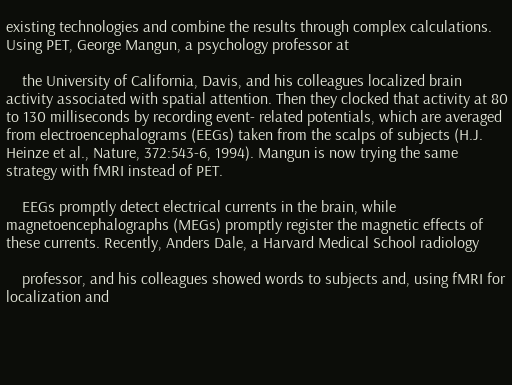existing technologies and combine the results through complex calculations. Using PET, George Mangun, a psychology professor at

    the University of California, Davis, and his colleagues localized brain activity associated with spatial attention. Then they clocked that activity at 80 to 130 milliseconds by recording event- related potentials, which are averaged from electroencephalograms (EEGs) taken from the scalps of subjects (H.J. Heinze et al., Nature, 372:543-6, 1994). Mangun is now trying the same strategy with fMRI instead of PET.

    EEGs promptly detect electrical currents in the brain, while magnetoencephalographs (MEGs) promptly register the magnetic effects of these currents. Recently, Anders Dale, a Harvard Medical School radiology

    professor, and his colleagues showed words to subjects and, using fMRI for localization and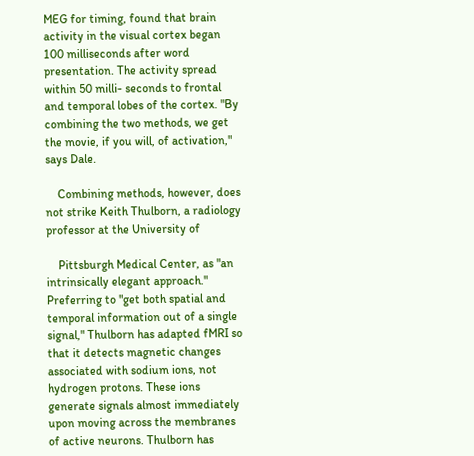MEG for timing, found that brain activity in the visual cortex began 100 milliseconds after word presentation. The activity spread within 50 milli- seconds to frontal and temporal lobes of the cortex. "By combining the two methods, we get the movie, if you will, of activation," says Dale.

    Combining methods, however, does not strike Keith Thulborn, a radiology professor at the University of

    Pittsburgh Medical Center, as "an intrinsically elegant approach." Preferring to "get both spatial and temporal information out of a single signal," Thulborn has adapted fMRI so that it detects magnetic changes associated with sodium ions, not hydrogen protons. These ions generate signals almost immediately upon moving across the membranes of active neurons. Thulborn has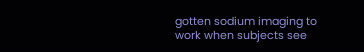gotten sodium imaging to work when subjects see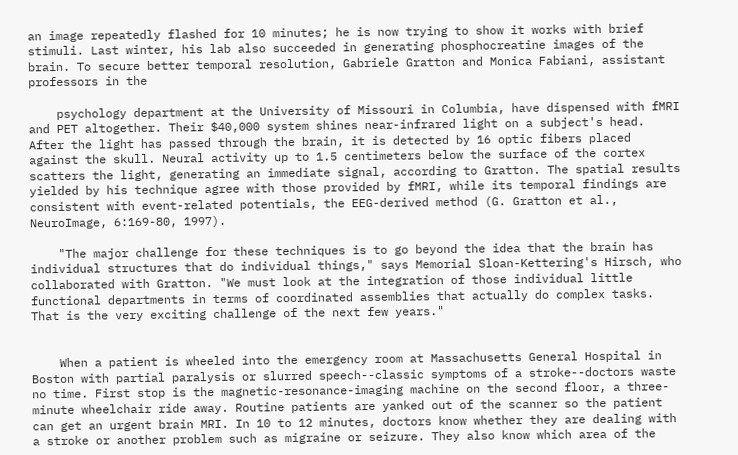an image repeatedly flashed for 10 minutes; he is now trying to show it works with brief stimuli. Last winter, his lab also succeeded in generating phosphocreatine images of the brain. To secure better temporal resolution, Gabriele Gratton and Monica Fabiani, assistant professors in the

    psychology department at the University of Missouri in Columbia, have dispensed with fMRI and PET altogether. Their $40,000 system shines near-infrared light on a subject's head. After the light has passed through the brain, it is detected by 16 optic fibers placed against the skull. Neural activity up to 1.5 centimeters below the surface of the cortex scatters the light, generating an immediate signal, according to Gratton. The spatial results yielded by his technique agree with those provided by fMRI, while its temporal findings are consistent with event-related potentials, the EEG-derived method (G. Gratton et al., NeuroImage, 6:169-80, 1997).

    "The major challenge for these techniques is to go beyond the idea that the brain has individual structures that do individual things," says Memorial Sloan-Kettering's Hirsch, who collaborated with Gratton. "We must look at the integration of those individual little functional departments in terms of coordinated assemblies that actually do complex tasks. That is the very exciting challenge of the next few years."


    When a patient is wheeled into the emergency room at Massachusetts General Hospital in Boston with partial paralysis or slurred speech--classic symptoms of a stroke--doctors waste no time. First stop is the magnetic-resonance-imaging machine on the second floor, a three-minute wheelchair ride away. Routine patients are yanked out of the scanner so the patient can get an urgent brain MRI. In 10 to 12 minutes, doctors know whether they are dealing with a stroke or another problem such as migraine or seizure. They also know which area of the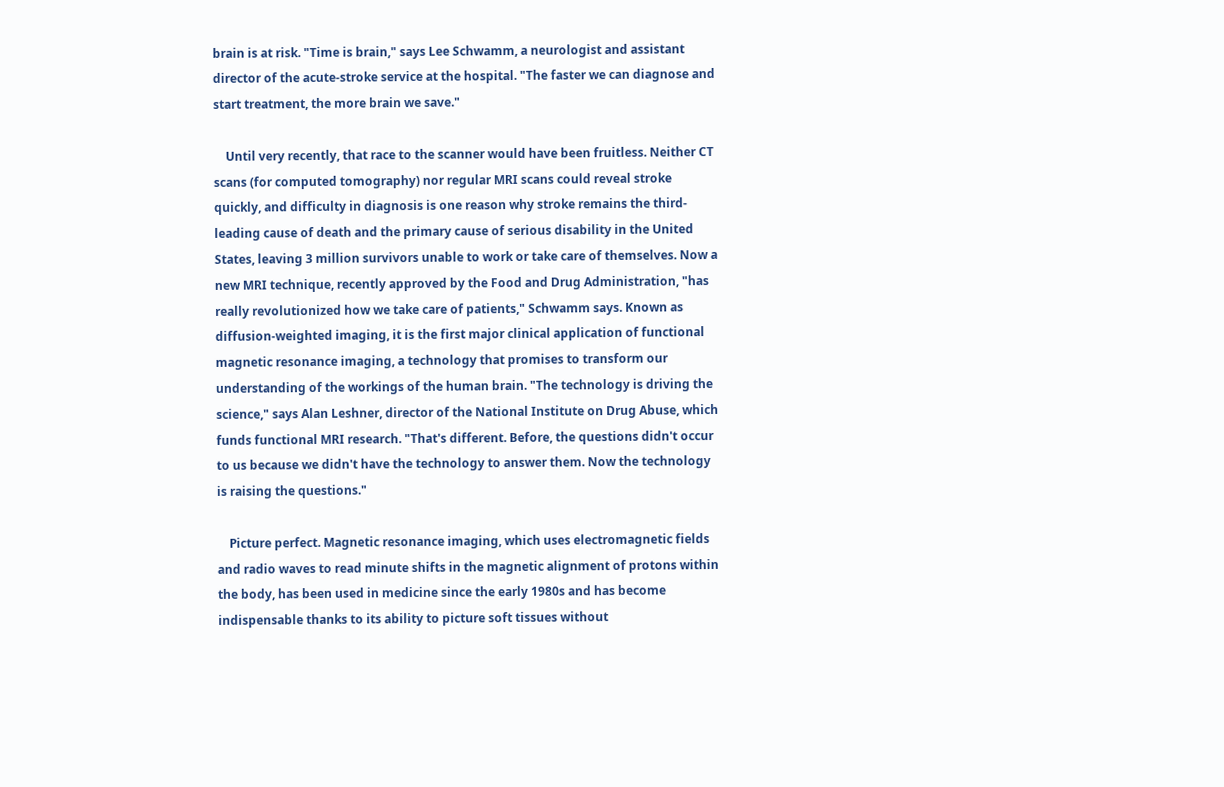brain is at risk. "Time is brain," says Lee Schwamm, a neurologist and assistant director of the acute-stroke service at the hospital. "The faster we can diagnose and start treatment, the more brain we save."

    Until very recently, that race to the scanner would have been fruitless. Neither CT scans (for computed tomography) nor regular MRI scans could reveal stroke quickly, and difficulty in diagnosis is one reason why stroke remains the third-leading cause of death and the primary cause of serious disability in the United States, leaving 3 million survivors unable to work or take care of themselves. Now a new MRI technique, recently approved by the Food and Drug Administration, "has really revolutionized how we take care of patients," Schwamm says. Known as diffusion-weighted imaging, it is the first major clinical application of functional magnetic resonance imaging, a technology that promises to transform our understanding of the workings of the human brain. "The technology is driving the science," says Alan Leshner, director of the National Institute on Drug Abuse, which funds functional MRI research. "That's different. Before, the questions didn't occur to us because we didn't have the technology to answer them. Now the technology is raising the questions."

    Picture perfect. Magnetic resonance imaging, which uses electromagnetic fields and radio waves to read minute shifts in the magnetic alignment of protons within the body, has been used in medicine since the early 1980s and has become indispensable thanks to its ability to picture soft tissues without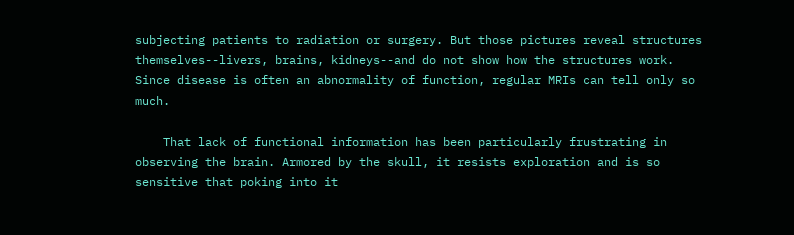subjecting patients to radiation or surgery. But those pictures reveal structures themselves--livers, brains, kidneys--and do not show how the structures work. Since disease is often an abnormality of function, regular MRIs can tell only so much.

    That lack of functional information has been particularly frustrating in observing the brain. Armored by the skull, it resists exploration and is so sensitive that poking into it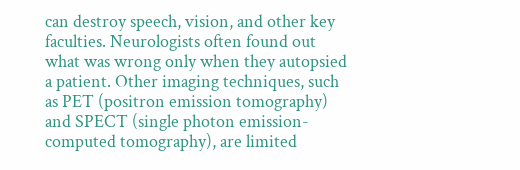can destroy speech, vision, and other key faculties. Neurologists often found out what was wrong only when they autopsied a patient. Other imaging techniques, such as PET (positron emission tomography) and SPECT (single photon emission-computed tomography), are limited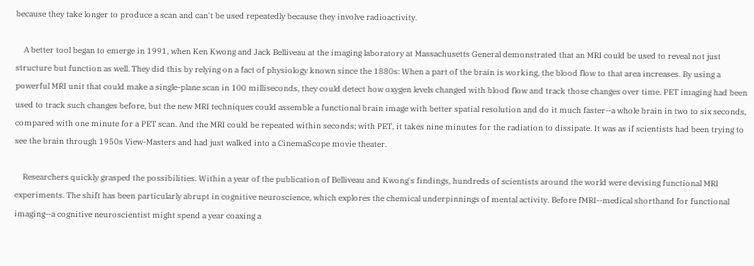because they take longer to produce a scan and can't be used repeatedly because they involve radioactivity.

    A better tool began to emerge in 1991, when Ken Kwong and Jack Belliveau at the imaging laboratory at Massachusetts General demonstrated that an MRI could be used to reveal not just structure but function as well. They did this by relying on a fact of physiology known since the 1880s: When a part of the brain is working, the blood flow to that area increases. By using a powerful MRI unit that could make a single-plane scan in 100 milliseconds, they could detect how oxygen levels changed with blood flow and track those changes over time. PET imaging had been used to track such changes before, but the new MRI techniques could assemble a functional brain image with better spatial resolution and do it much faster--a whole brain in two to six seconds, compared with one minute for a PET scan. And the MRI could be repeated within seconds; with PET, it takes nine minutes for the radiation to dissipate. It was as if scientists had been trying to see the brain through 1950s View-Masters and had just walked into a CinemaScope movie theater.

    Researchers quickly grasped the possibilities. Within a year of the publication of Belliveau and Kwong's findings, hundreds of scientists around the world were devising functional MRI experiments. The shift has been particularly abrupt in cognitive neuroscience, which explores the chemical underpinnings of mental activity. Before fMRI--medical shorthand for functional imaging--a cognitive neuroscientist might spend a year coaxing a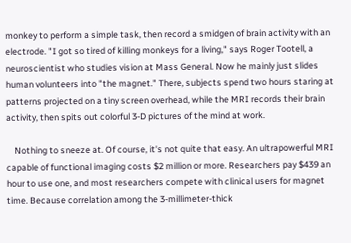monkey to perform a simple task, then record a smidgen of brain activity with an electrode. "I got so tired of killing monkeys for a living," says Roger Tootell, a neuroscientist who studies vision at Mass General. Now he mainly just slides human volunteers into "the magnet." There, subjects spend two hours staring at patterns projected on a tiny screen overhead, while the MRI records their brain activity, then spits out colorful 3-D pictures of the mind at work.

    Nothing to sneeze at. Of course, it's not quite that easy. An ultrapowerful MRI capable of functional imaging costs $2 million or more. Researchers pay $439 an hour to use one, and most researchers compete with clinical users for magnet time. Because correlation among the 3-millimeter-thick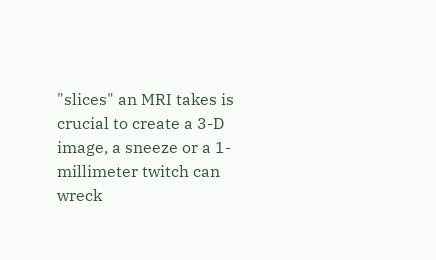"slices" an MRI takes is crucial to create a 3-D image, a sneeze or a 1-millimeter twitch can wreck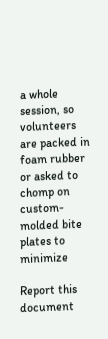a whole session, so volunteers are packed in foam rubber or asked to chomp on custom-molded bite plates to minimize

Report this document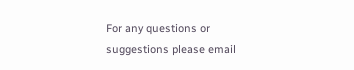For any questions or suggestions please email